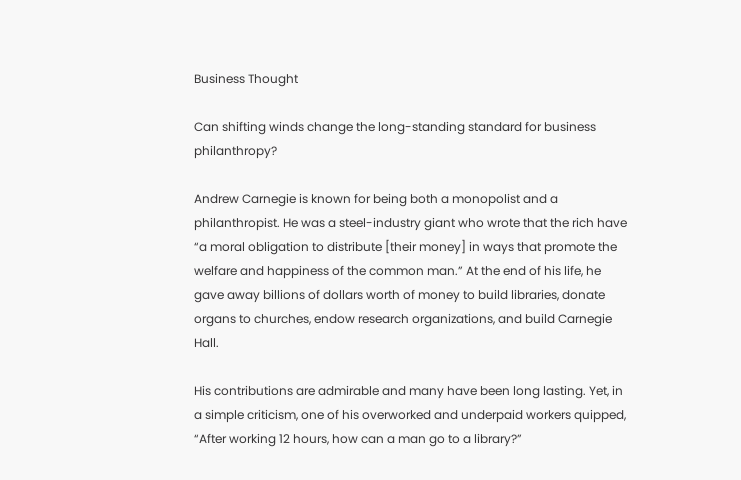Business Thought

Can shifting winds change the long-standing standard for business philanthropy?

Andrew Carnegie is known for being both a monopolist and a philanthropist. He was a steel-industry giant who wrote that the rich have “a moral obligation to distribute [their money] in ways that promote the welfare and happiness of the common man.” At the end of his life, he gave away billions of dollars worth of money to build libraries, donate organs to churches, endow research organizations, and build Carnegie Hall.

His contributions are admirable and many have been long lasting. Yet, in a simple criticism, one of his overworked and underpaid workers quipped, “After working 12 hours, how can a man go to a library?”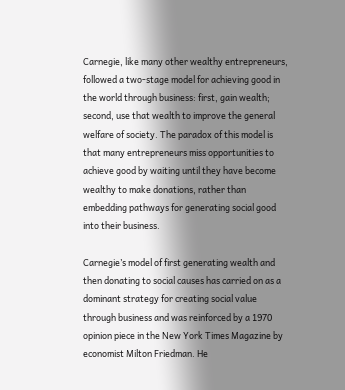Carnegie, like many other wealthy entrepreneurs, followed a two-stage model for achieving good in the world through business: first, gain wealth; second, use that wealth to improve the general welfare of society. The paradox of this model is that many entrepreneurs miss opportunities to achieve good by waiting until they have become wealthy to make donations, rather than embedding pathways for generating social good into their business.

Carnegie’s model of first generating wealth and then donating to social causes has carried on as a dominant strategy for creating social value through business and was reinforced by a 1970 opinion piece in the New York Times Magazine by economist Milton Friedman. He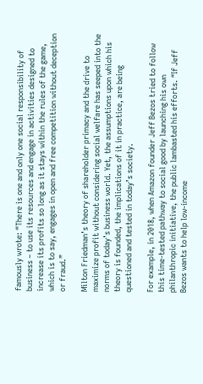famously wrote: “There is one and only one social responsibility of business – to use its resources and engage in activities designed to increase its profits so long as it stays within the rules of the game, which is to say, engages in open and free competition without deception or fraud.”

Milton Friedman’s theory of shareholder primacy and the drive to maximize profit without considering social welfare has seeped into the norms of today’s business world. Yet, the assumptions upon which his theory is founded, the implications of it in practice, are being questioned and tested in today’s society.

For example, in 2018, when Amazon founder Jeff Bezos tried to follow this time-tested pathway to social good by launching his own philanthropic initiative, the public lambasted his efforts. “If Jeff Bezos wants to help low-income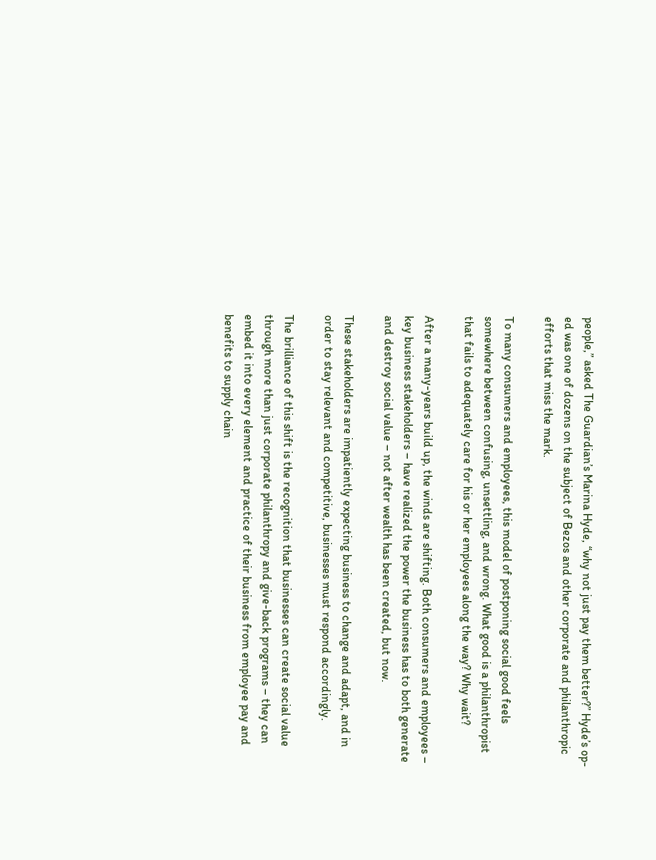people,” asked The Guardian’s Marina Hyde, “why not just pay them better?” Hyde’s op-ed was one of dozens on the subject of Bezos and other corporate and philanthropic efforts that miss the mark.

To many consumers and employees, this model of postponing social good feels somewhere between confusing, unsettling, and wrong. What good is a philanthropist that fails to adequately care for his or her employees along the way? Why wait?

After a many-years build up, the winds are shifting. Both consumers and employees – key business stakeholders – have realized the power the business has to both generate and destroy social value – not after wealth has been created, but now.

These stakeholders are impatiently expecting business to change and adapt, and in order to stay relevant and competitive, businesses must respond accordingly.

The brilliance of this shift is the recognition that businesses can create social value through more than just corporate philanthropy and give-back programs – they can embed it into every element and practice of their business from employee pay and benefits to supply chain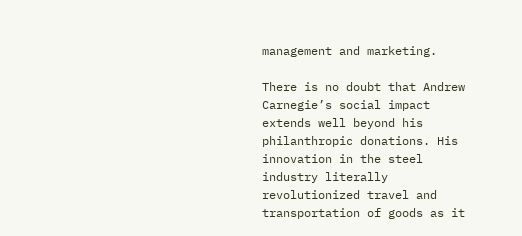management and marketing.

There is no doubt that Andrew Carnegie’s social impact extends well beyond his philanthropic donations. His innovation in the steel industry literally revolutionized travel and transportation of goods as it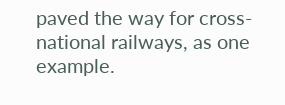paved the way for cross-national railways, as one example.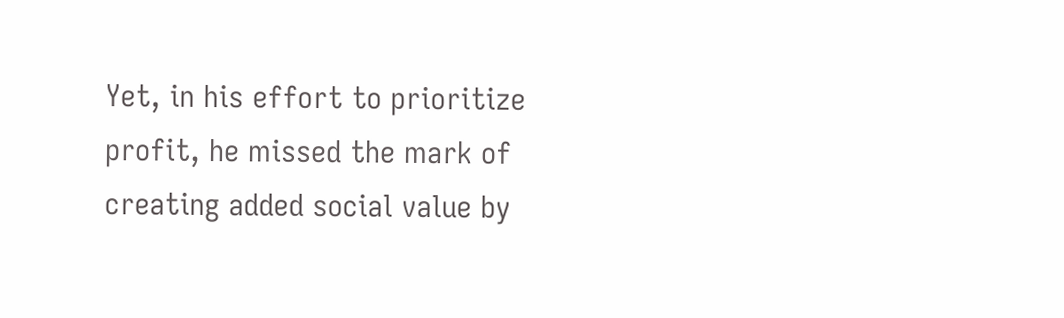Yet, in his effort to prioritize profit, he missed the mark of creating added social value by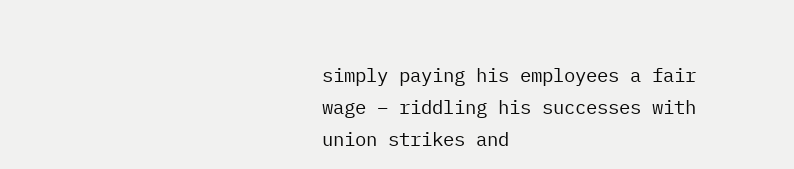simply paying his employees a fair wage – riddling his successes with union strikes and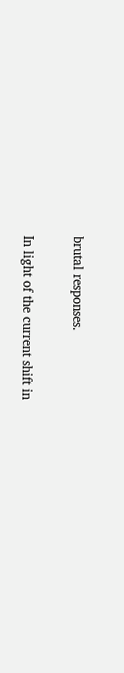brutal responses.

In light of the current shift in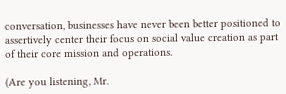conversation, businesses have never been better positioned to assertively center their focus on social value creation as part of their core mission and operations.

(Are you listening, Mr.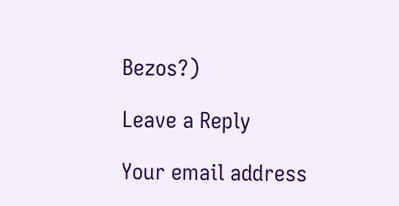Bezos?)

Leave a Reply

Your email address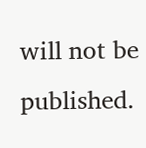will not be published.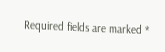Required fields are marked *